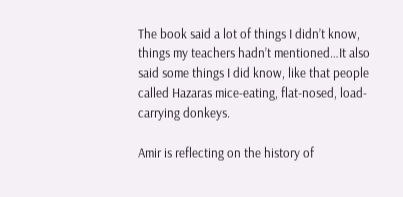The book said a lot of things I didn’t know, things my teachers hadn’t mentioned…It also said some things I did know, like that people called Hazaras mice-eating, flat-nosed, load-carrying donkeys.

Amir is reflecting on the history of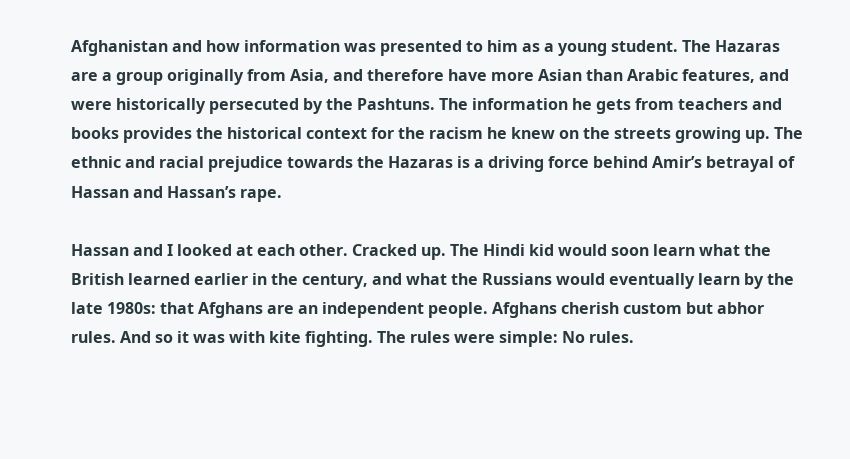Afghanistan and how information was presented to him as a young student. The Hazaras are a group originally from Asia, and therefore have more Asian than Arabic features, and were historically persecuted by the Pashtuns. The information he gets from teachers and books provides the historical context for the racism he knew on the streets growing up. The ethnic and racial prejudice towards the Hazaras is a driving force behind Amir’s betrayal of Hassan and Hassan’s rape.

Hassan and I looked at each other. Cracked up. The Hindi kid would soon learn what the British learned earlier in the century, and what the Russians would eventually learn by the late 1980s: that Afghans are an independent people. Afghans cherish custom but abhor rules. And so it was with kite fighting. The rules were simple: No rules.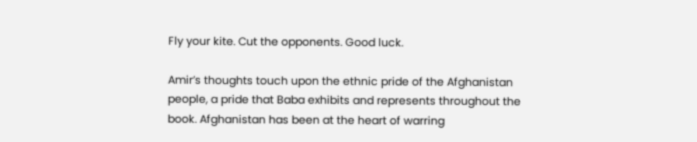Fly your kite. Cut the opponents. Good luck.

Amir’s thoughts touch upon the ethnic pride of the Afghanistan people, a pride that Baba exhibits and represents throughout the book. Afghanistan has been at the heart of warring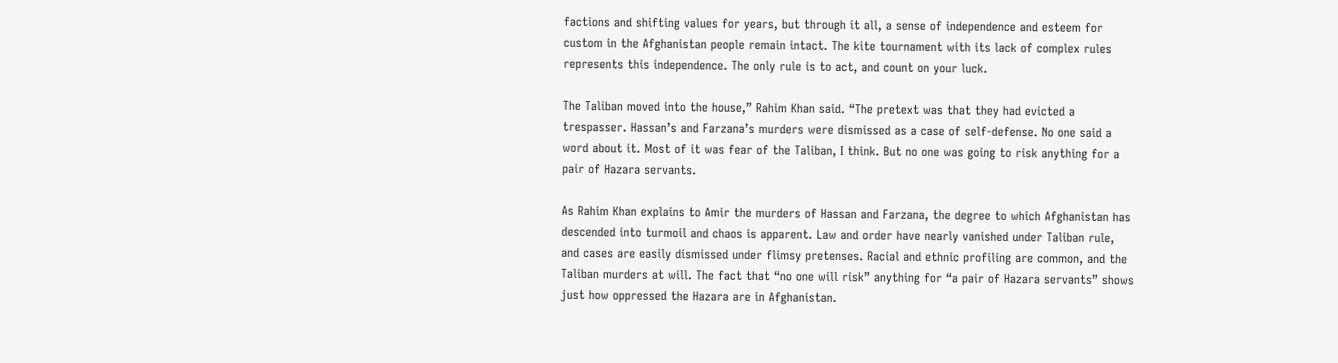factions and shifting values for years, but through it all, a sense of independence and esteem for custom in the Afghanistan people remain intact. The kite tournament with its lack of complex rules represents this independence. The only rule is to act, and count on your luck.

The Taliban moved into the house,” Rahim Khan said. “The pretext was that they had evicted a trespasser. Hassan’s and Farzana’s murders were dismissed as a case of self-defense. No one said a word about it. Most of it was fear of the Taliban, I think. But no one was going to risk anything for a pair of Hazara servants.

As Rahim Khan explains to Amir the murders of Hassan and Farzana, the degree to which Afghanistan has descended into turmoil and chaos is apparent. Law and order have nearly vanished under Taliban rule, and cases are easily dismissed under flimsy pretenses. Racial and ethnic profiling are common, and the Taliban murders at will. The fact that “no one will risk” anything for “a pair of Hazara servants” shows just how oppressed the Hazara are in Afghanistan.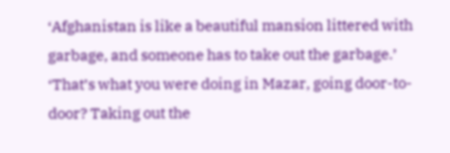‘Afghanistan is like a beautiful mansion littered with garbage, and someone has to take out the garbage.’ ‘That’s what you were doing in Mazar, going door-to-door? Taking out the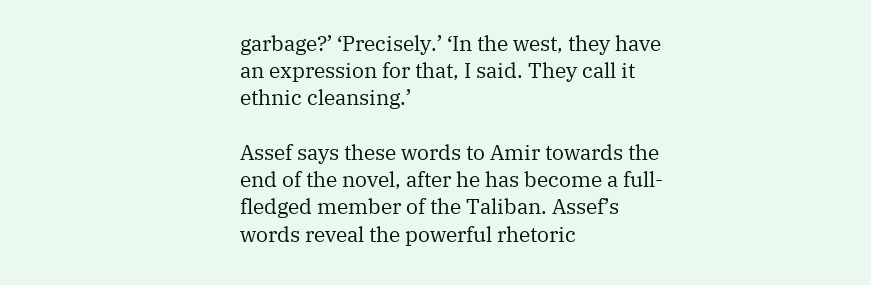garbage?’ ‘Precisely.’ ‘In the west, they have an expression for that, I said. They call it ethnic cleansing.’

Assef says these words to Amir towards the end of the novel, after he has become a full-fledged member of the Taliban. Assef’s words reveal the powerful rhetoric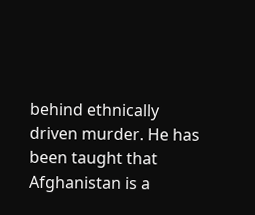behind ethnically driven murder. He has been taught that Afghanistan is a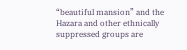“beautiful mansion” and the Hazara and other ethnically suppressed groups are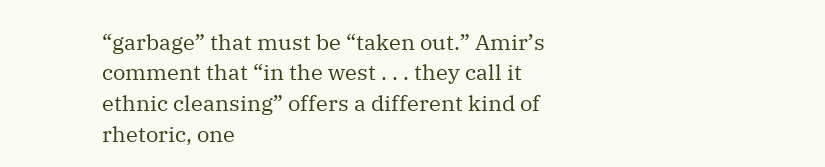“garbage” that must be “taken out.” Amir’s comment that “in the west . . . they call it ethnic cleansing” offers a different kind of rhetoric, one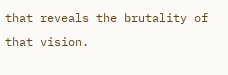that reveals the brutality of that vision.